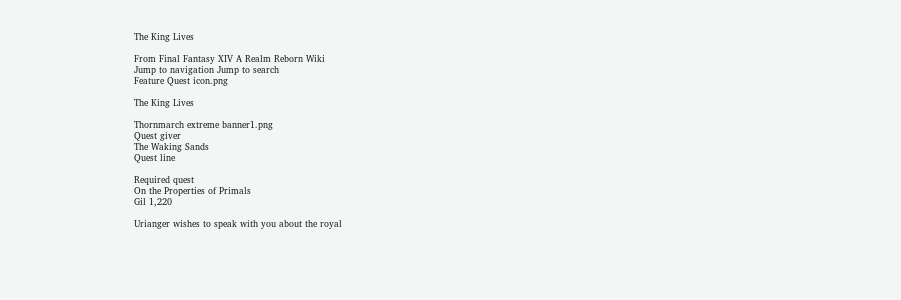The King Lives

From Final Fantasy XIV A Realm Reborn Wiki
Jump to navigation Jump to search
Feature Quest icon.png

The King Lives

Thornmarch extreme banner1.png
Quest giver
The Waking Sands
Quest line

Required quest
On the Properties of Primals
Gil 1,220

Urianger wishes to speak with you about the royal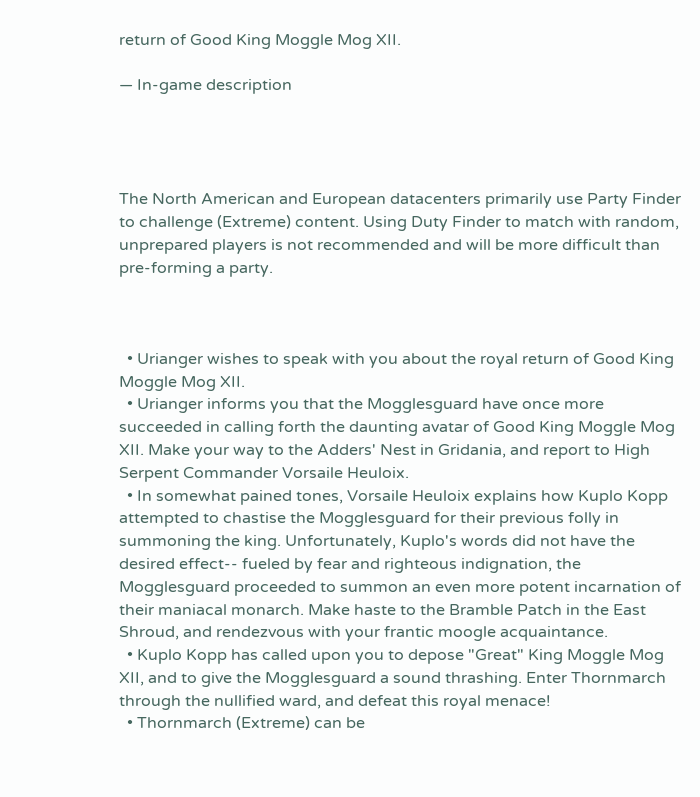return of Good King Moggle Mog XII.

— In-game description




The North American and European datacenters primarily use Party Finder to challenge (Extreme) content. Using Duty Finder to match with random, unprepared players is not recommended and will be more difficult than pre-forming a party.



  • Urianger wishes to speak with you about the royal return of Good King Moggle Mog XII.
  • Urianger informs you that the Mogglesguard have once more succeeded in calling forth the daunting avatar of Good King Moggle Mog XII. Make your way to the Adders' Nest in Gridania, and report to High Serpent Commander Vorsaile Heuloix.
  • In somewhat pained tones, Vorsaile Heuloix explains how Kuplo Kopp attempted to chastise the Mogglesguard for their previous folly in summoning the king. Unfortunately, Kuplo's words did not have the desired effect-- fueled by fear and righteous indignation, the Mogglesguard proceeded to summon an even more potent incarnation of their maniacal monarch. Make haste to the Bramble Patch in the East Shroud, and rendezvous with your frantic moogle acquaintance.
  • Kuplo Kopp has called upon you to depose "Great" King Moggle Mog XII, and to give the Mogglesguard a sound thrashing. Enter Thornmarch through the nullified ward, and defeat this royal menace!
  • Thornmarch (Extreme) can be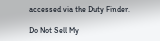accessed via the Duty Finder.

Do Not Sell My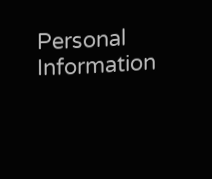Personal Information